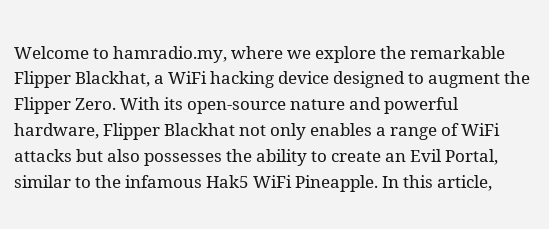Welcome to hamradio.my, where we explore the remarkable Flipper Blackhat, a WiFi hacking device designed to augment the Flipper Zero. With its open-source nature and powerful hardware, Flipper Blackhat not only enables a range of WiFi attacks but also possesses the ability to create an Evil Portal, similar to the infamous Hak5 WiFi Pineapple. In this article,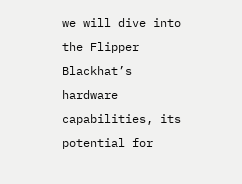we will dive into the Flipper Blackhat’s hardware capabilities, its potential for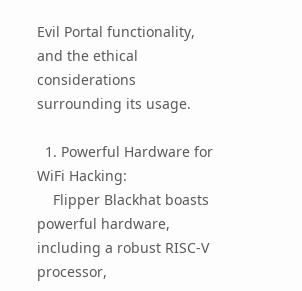Evil Portal functionality, and the ethical considerations surrounding its usage.

  1. Powerful Hardware for WiFi Hacking:
    Flipper Blackhat boasts powerful hardware, including a robust RISC-V processor,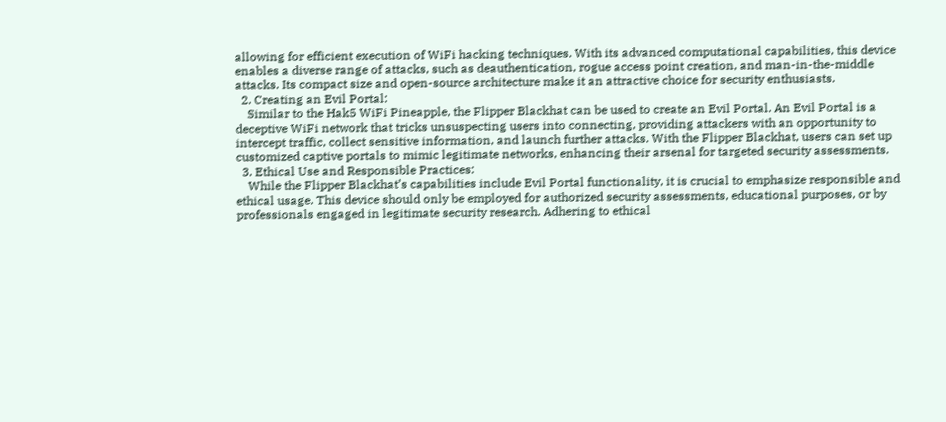allowing for efficient execution of WiFi hacking techniques. With its advanced computational capabilities, this device enables a diverse range of attacks, such as deauthentication, rogue access point creation, and man-in-the-middle attacks. Its compact size and open-source architecture make it an attractive choice for security enthusiasts.
  2. Creating an Evil Portal:
    Similar to the Hak5 WiFi Pineapple, the Flipper Blackhat can be used to create an Evil Portal. An Evil Portal is a deceptive WiFi network that tricks unsuspecting users into connecting, providing attackers with an opportunity to intercept traffic, collect sensitive information, and launch further attacks. With the Flipper Blackhat, users can set up customized captive portals to mimic legitimate networks, enhancing their arsenal for targeted security assessments.
  3. Ethical Use and Responsible Practices:
    While the Flipper Blackhat’s capabilities include Evil Portal functionality, it is crucial to emphasize responsible and ethical usage. This device should only be employed for authorized security assessments, educational purposes, or by professionals engaged in legitimate security research. Adhering to ethical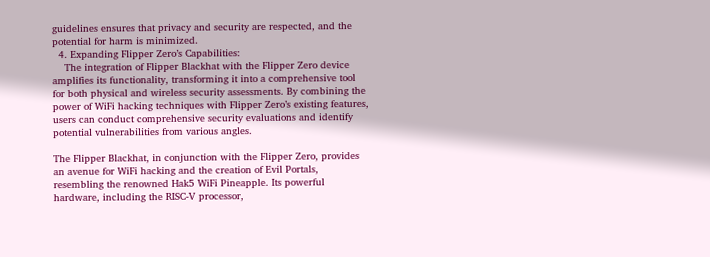guidelines ensures that privacy and security are respected, and the potential for harm is minimized.
  4. Expanding Flipper Zero’s Capabilities:
    The integration of Flipper Blackhat with the Flipper Zero device amplifies its functionality, transforming it into a comprehensive tool for both physical and wireless security assessments. By combining the power of WiFi hacking techniques with Flipper Zero’s existing features, users can conduct comprehensive security evaluations and identify potential vulnerabilities from various angles.

The Flipper Blackhat, in conjunction with the Flipper Zero, provides an avenue for WiFi hacking and the creation of Evil Portals, resembling the renowned Hak5 WiFi Pineapple. Its powerful hardware, including the RISC-V processor,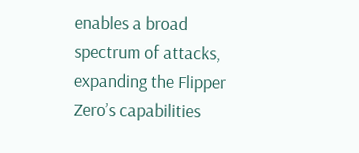enables a broad spectrum of attacks, expanding the Flipper Zero’s capabilities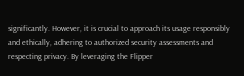significantly. However, it is crucial to approach its usage responsibly and ethically, adhering to authorized security assessments and respecting privacy. By leveraging the Flipper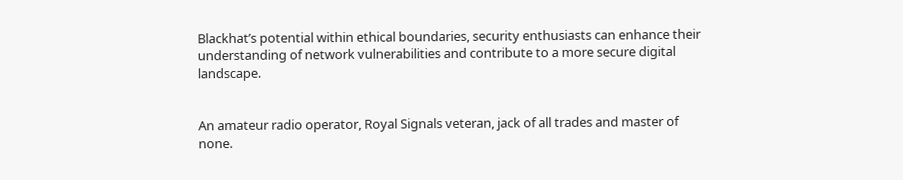Blackhat’s potential within ethical boundaries, security enthusiasts can enhance their understanding of network vulnerabilities and contribute to a more secure digital landscape.


An amateur radio operator, Royal Signals veteran, jack of all trades and master of none.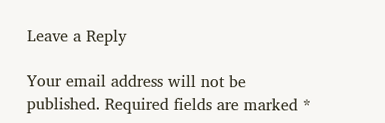Leave a Reply

Your email address will not be published. Required fields are marked *